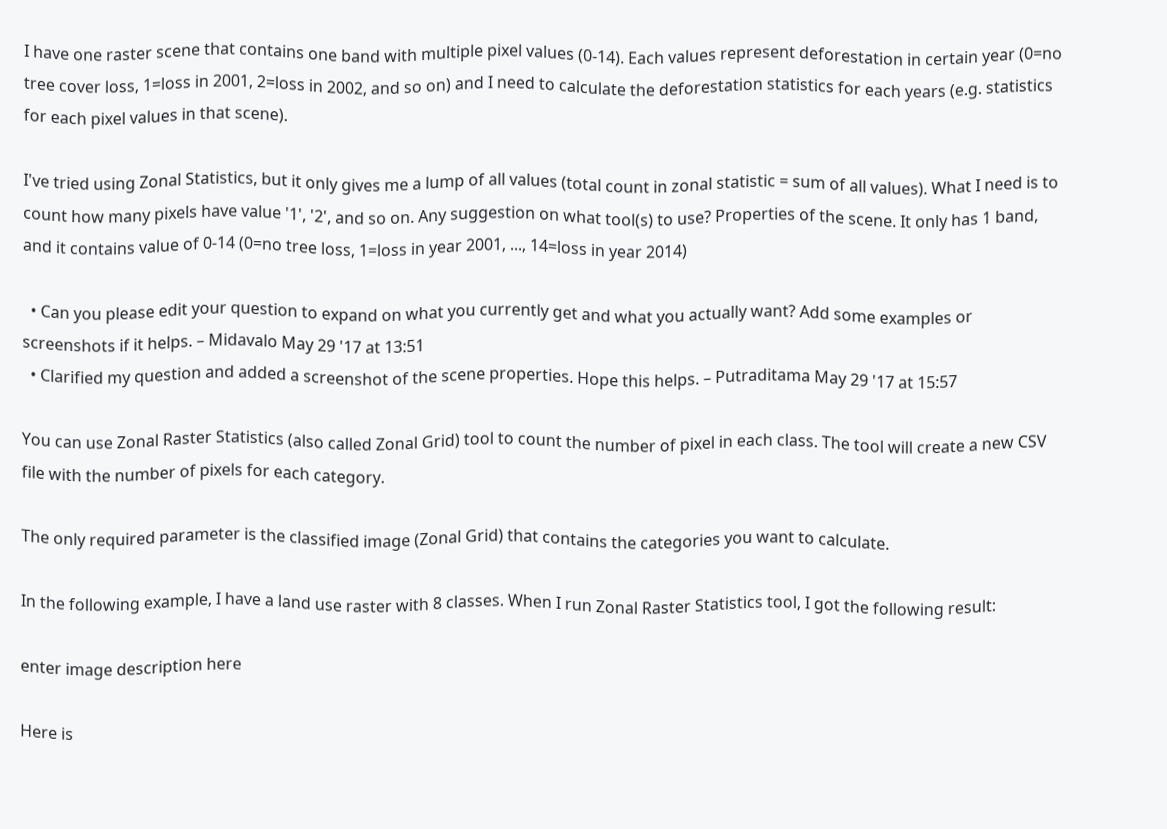I have one raster scene that contains one band with multiple pixel values (0-14). Each values represent deforestation in certain year (0=no tree cover loss, 1=loss in 2001, 2=loss in 2002, and so on) and I need to calculate the deforestation statistics for each years (e.g. statistics for each pixel values in that scene).

I've tried using Zonal Statistics, but it only gives me a lump of all values (total count in zonal statistic = sum of all values). What I need is to count how many pixels have value '1', '2', and so on. Any suggestion on what tool(s) to use? Properties of the scene. It only has 1 band, and it contains value of 0-14 (0=no tree loss, 1=loss in year 2001, ..., 14=loss in year 2014)

  • Can you please edit your question to expand on what you currently get and what you actually want? Add some examples or screenshots if it helps. – Midavalo May 29 '17 at 13:51
  • Clarified my question and added a screenshot of the scene properties. Hope this helps. – Putraditama May 29 '17 at 15:57

You can use Zonal Raster Statistics (also called Zonal Grid) tool to count the number of pixel in each class. The tool will create a new CSV file with the number of pixels for each category.

The only required parameter is the classified image (Zonal Grid) that contains the categories you want to calculate.

In the following example, I have a land use raster with 8 classes. When I run Zonal Raster Statistics tool, I got the following result:

enter image description here

Here is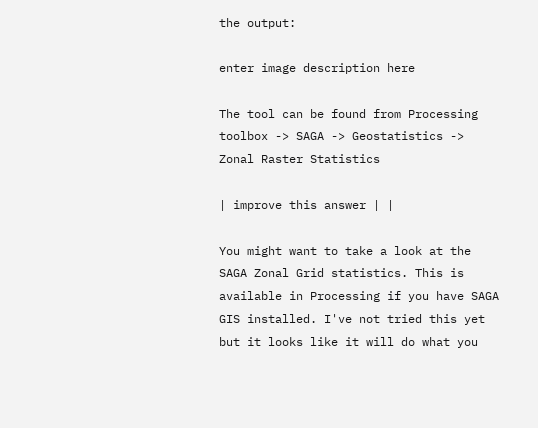the output:

enter image description here

The tool can be found from Processing toolbox -> SAGA -> Geostatistics -> Zonal Raster Statistics

| improve this answer | |

You might want to take a look at the SAGA Zonal Grid statistics. This is available in Processing if you have SAGA GIS installed. I've not tried this yet but it looks like it will do what you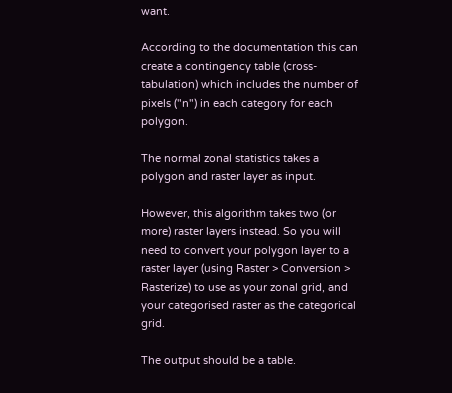want.

According to the documentation this can create a contingency table (cross-tabulation) which includes the number of pixels ("n") in each category for each polygon.

The normal zonal statistics takes a polygon and raster layer as input.

However, this algorithm takes two (or more) raster layers instead. So you will need to convert your polygon layer to a raster layer (using Raster > Conversion > Rasterize) to use as your zonal grid, and your categorised raster as the categorical grid.

The output should be a table.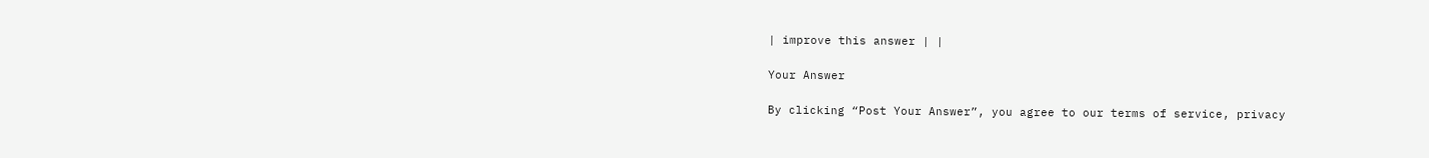| improve this answer | |

Your Answer

By clicking “Post Your Answer”, you agree to our terms of service, privacy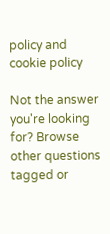policy and cookie policy

Not the answer you're looking for? Browse other questions tagged or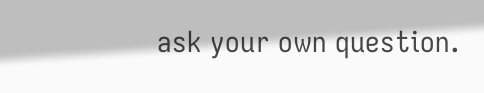ask your own question.